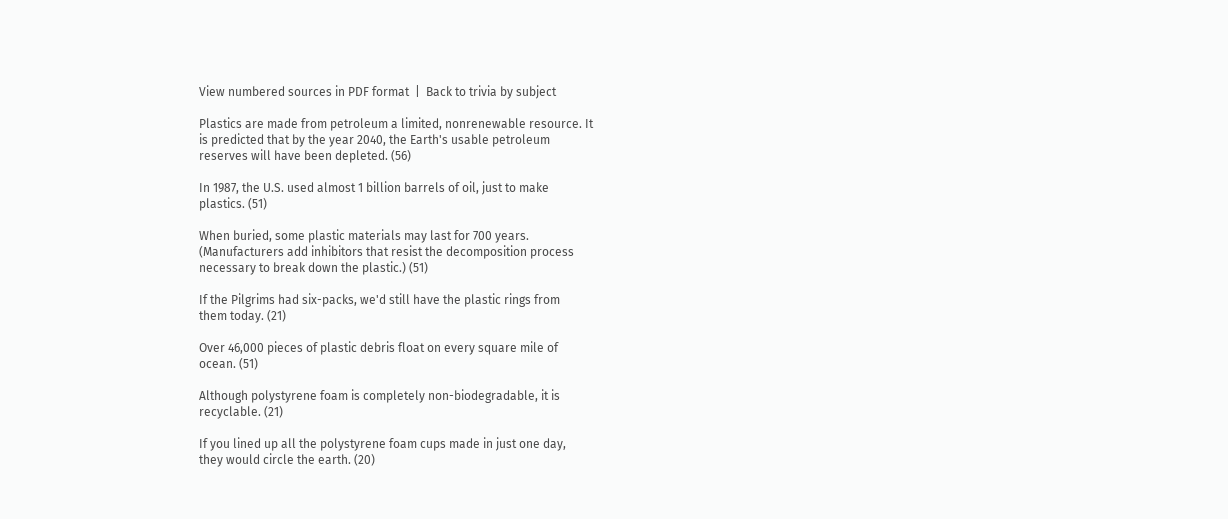View numbered sources in PDF format  |  Back to trivia by subject

Plastics are made from petroleum a limited, nonrenewable resource. It
is predicted that by the year 2040, the Earth's usable petroleum
reserves will have been depleted. (56)

In 1987, the U.S. used almost 1 billion barrels of oil, just to make
plastics. (51)

When buried, some plastic materials may last for 700 years.
(Manufacturers add inhibitors that resist the decomposition process
necessary to break down the plastic.) (51)

If the Pilgrims had six-packs, we'd still have the plastic rings from
them today. (21)

Over 46,000 pieces of plastic debris float on every square mile of
ocean. (51)

Although polystyrene foam is completely non-biodegradable, it is
recyclable. (21)

If you lined up all the polystyrene foam cups made in just one day,
they would circle the earth. (20)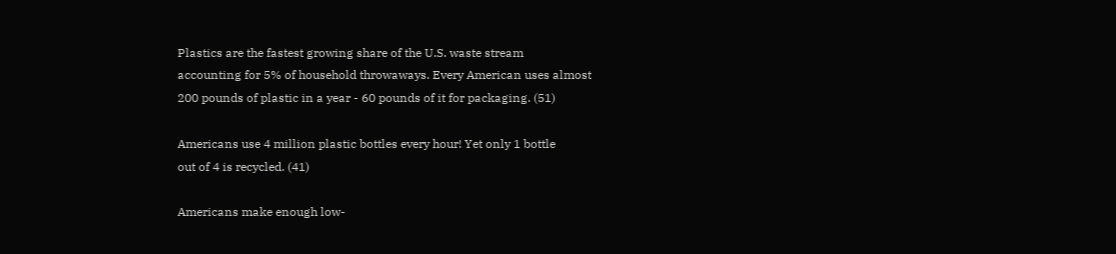Plastics are the fastest growing share of the U.S. waste stream
accounting for 5% of household throwaways. Every American uses almost
200 pounds of plastic in a year - 60 pounds of it for packaging. (51)

Americans use 4 million plastic bottles every hour! Yet only 1 bottle
out of 4 is recycled. (41)

Americans make enough low-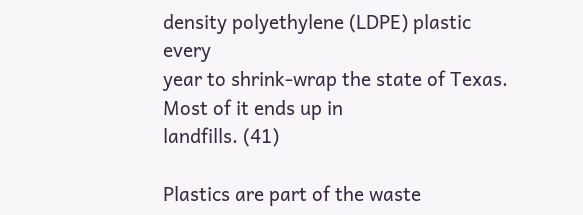density polyethylene (LDPE) plastic every
year to shrink-wrap the state of Texas. Most of it ends up in
landfills. (41)

Plastics are part of the waste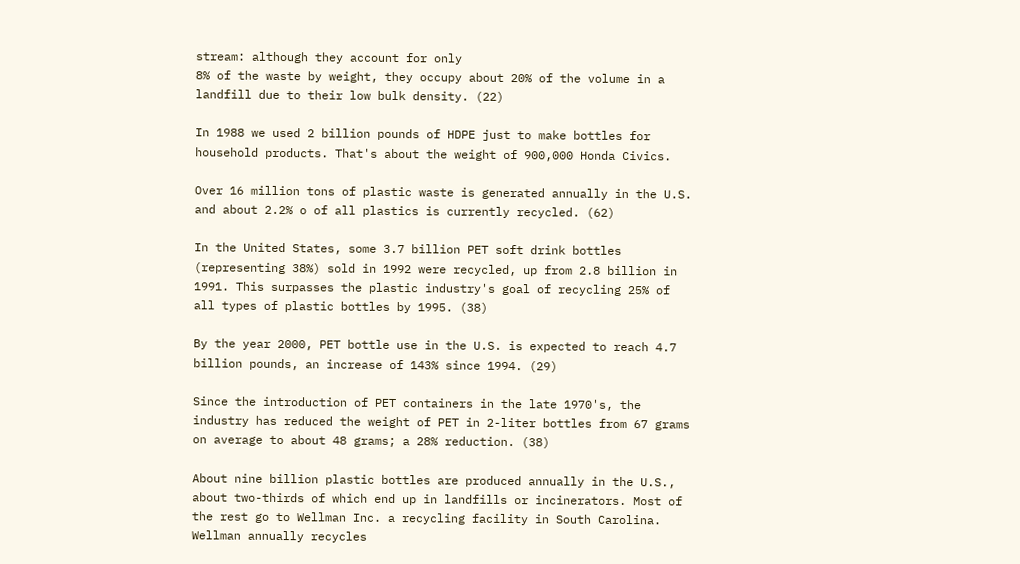stream: although they account for only
8% of the waste by weight, they occupy about 20% of the volume in a
landfill due to their low bulk density. (22)

In 1988 we used 2 billion pounds of HDPE just to make bottles for
household products. That's about the weight of 900,000 Honda Civics.

Over 16 million tons of plastic waste is generated annually in the U.S.
and about 2.2% o of all plastics is currently recycled. (62)

In the United States, some 3.7 billion PET soft drink bottles
(representing 38%) sold in 1992 were recycled, up from 2.8 billion in
1991. This surpasses the plastic industry's goal of recycling 25% of
all types of plastic bottles by 1995. (38)

By the year 2000, PET bottle use in the U.S. is expected to reach 4.7
billion pounds, an increase of 143% since 1994. (29)

Since the introduction of PET containers in the late 1970's, the
industry has reduced the weight of PET in 2-liter bottles from 67 grams
on average to about 48 grams; a 28% reduction. (38)

About nine billion plastic bottles are produced annually in the U.S.,
about two-thirds of which end up in landfills or incinerators. Most of
the rest go to Wellman Inc. a recycling facility in South Carolina.
Wellman annually recycles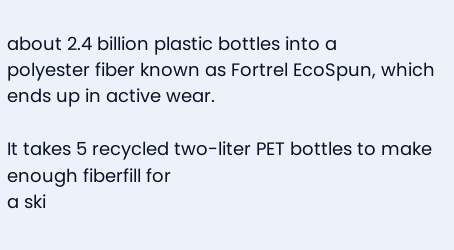about 2.4 billion plastic bottles into a
polyester fiber known as Fortrel EcoSpun, which ends up in active wear.

It takes 5 recycled two-liter PET bottles to make enough fiberfill for
a ski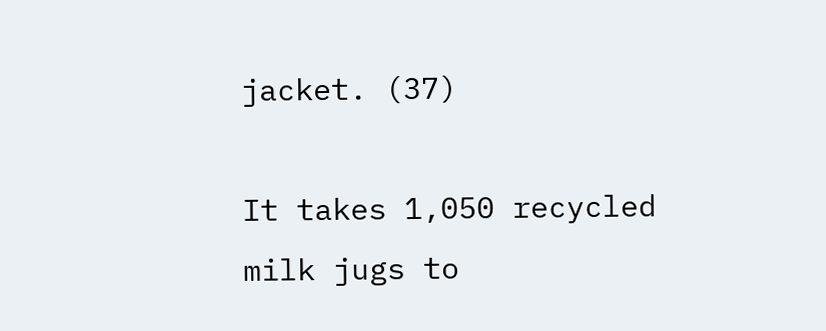jacket. (37)

It takes 1,050 recycled milk jugs to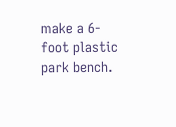make a 6-foot plastic park bench.